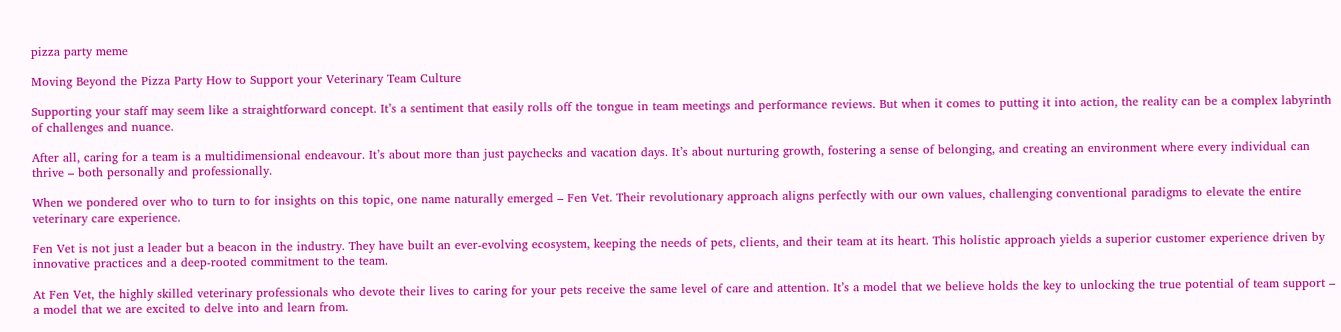pizza party meme

Moving Beyond the Pizza Party How to Support your Veterinary Team Culture

Supporting your staff may seem like a straightforward concept. It’s a sentiment that easily rolls off the tongue in team meetings and performance reviews. But when it comes to putting it into action, the reality can be a complex labyrinth of challenges and nuance.

After all, caring for a team is a multidimensional endeavour. It’s about more than just paychecks and vacation days. It’s about nurturing growth, fostering a sense of belonging, and creating an environment where every individual can thrive – both personally and professionally.

When we pondered over who to turn to for insights on this topic, one name naturally emerged – Fen Vet. Their revolutionary approach aligns perfectly with our own values, challenging conventional paradigms to elevate the entire veterinary care experience.

Fen Vet is not just a leader but a beacon in the industry. They have built an ever-evolving ecosystem, keeping the needs of pets, clients, and their team at its heart. This holistic approach yields a superior customer experience driven by innovative practices and a deep-rooted commitment to the team.

At Fen Vet, the highly skilled veterinary professionals who devote their lives to caring for your pets receive the same level of care and attention. It’s a model that we believe holds the key to unlocking the true potential of team support – a model that we are excited to delve into and learn from.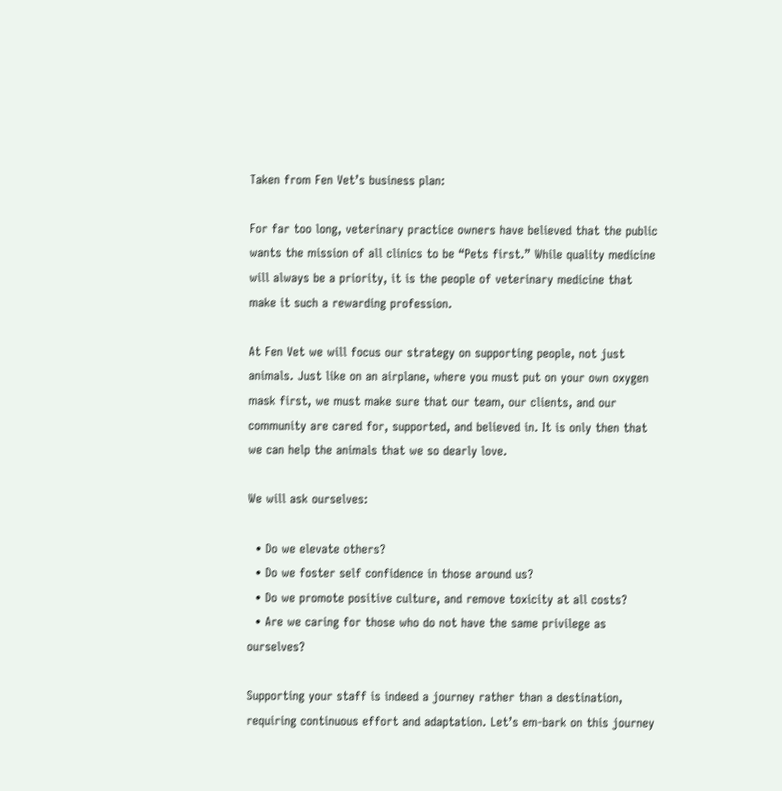Taken from Fen Vet’s business plan:

For far too long, veterinary practice owners have believed that the public wants the mission of all clinics to be “Pets first.” While quality medicine will always be a priority, it is the people of veterinary medicine that make it such a rewarding profession.

At Fen Vet we will focus our strategy on supporting people, not just animals. Just like on an airplane, where you must put on your own oxygen mask first, we must make sure that our team, our clients, and our community are cared for, supported, and believed in. It is only then that we can help the animals that we so dearly love.

We will ask ourselves:

  • Do we elevate others?
  • Do we foster self confidence in those around us?
  • Do we promote positive culture, and remove toxicity at all costs?
  • Are we caring for those who do not have the same privilege as ourselves?

Supporting your staff is indeed a journey rather than a destination, requiring continuous effort and adaptation. Let’s em-bark on this journey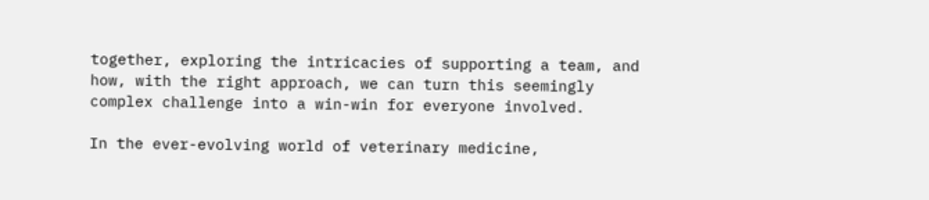together, exploring the intricacies of supporting a team, and how, with the right approach, we can turn this seemingly complex challenge into a win-win for everyone involved.

In the ever-evolving world of veterinary medicine,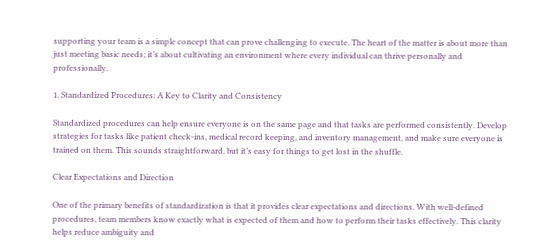supporting your team is a simple concept that can prove challenging to execute. The heart of the matter is about more than just meeting basic needs; it’s about cultivating an environment where every individual can thrive personally and professionally.

1. Standardized Procedures: A Key to Clarity and Consistency

Standardized procedures can help ensure everyone is on the same page and that tasks are performed consistently. Develop strategies for tasks like patient check-ins, medical record keeping, and inventory management, and make sure everyone is trained on them. This sounds straightforward, but it’s easy for things to get lost in the shuffle.

Clear Expectations and Direction

One of the primary benefits of standardization is that it provides clear expectations and directions. With well-defined procedures, team members know exactly what is expected of them and how to perform their tasks effectively. This clarity helps reduce ambiguity and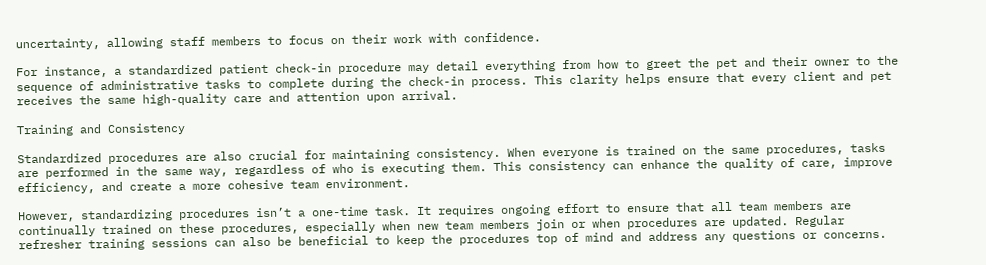uncertainty, allowing staff members to focus on their work with confidence.

For instance, a standardized patient check-in procedure may detail everything from how to greet the pet and their owner to the sequence of administrative tasks to complete during the check-in process. This clarity helps ensure that every client and pet receives the same high-quality care and attention upon arrival.

Training and Consistency

Standardized procedures are also crucial for maintaining consistency. When everyone is trained on the same procedures, tasks are performed in the same way, regardless of who is executing them. This consistency can enhance the quality of care, improve efficiency, and create a more cohesive team environment.

However, standardizing procedures isn’t a one-time task. It requires ongoing effort to ensure that all team members are continually trained on these procedures, especially when new team members join or when procedures are updated. Regular refresher training sessions can also be beneficial to keep the procedures top of mind and address any questions or concerns.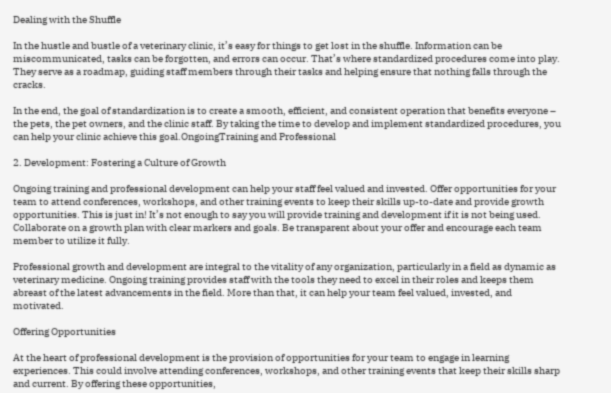Dealing with the Shuffle

In the hustle and bustle of a veterinary clinic, it’s easy for things to get lost in the shuffle. Information can be miscommunicated, tasks can be forgotten, and errors can occur. That’s where standardized procedures come into play. They serve as a roadmap, guiding staff members through their tasks and helping ensure that nothing falls through the cracks.

In the end, the goal of standardization is to create a smooth, efficient, and consistent operation that benefits everyone – the pets, the pet owners, and the clinic staff. By taking the time to develop and implement standardized procedures, you can help your clinic achieve this goal.OngoingTraining and Professional

2. Development: Fostering a Culture of Growth

Ongoing training and professional development can help your staff feel valued and invested. Offer opportunities for your team to attend conferences, workshops, and other training events to keep their skills up-to-date and provide growth opportunities. This is just in! It’s not enough to say you will provide training and development if it is not being used. Collaborate on a growth plan with clear markers and goals. Be transparent about your offer and encourage each team member to utilize it fully.

Professional growth and development are integral to the vitality of any organization, particularly in a field as dynamic as veterinary medicine. Ongoing training provides staff with the tools they need to excel in their roles and keeps them abreast of the latest advancements in the field. More than that, it can help your team feel valued, invested, and motivated.

Offering Opportunities

At the heart of professional development is the provision of opportunities for your team to engage in learning experiences. This could involve attending conferences, workshops, and other training events that keep their skills sharp and current. By offering these opportunities,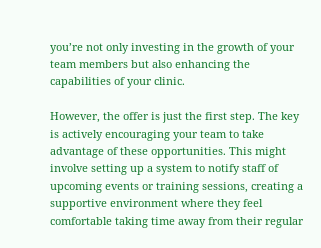you’re not only investing in the growth of your team members but also enhancing the capabilities of your clinic.

However, the offer is just the first step. The key is actively encouraging your team to take advantage of these opportunities. This might involve setting up a system to notify staff of upcoming events or training sessions, creating a supportive environment where they feel comfortable taking time away from their regular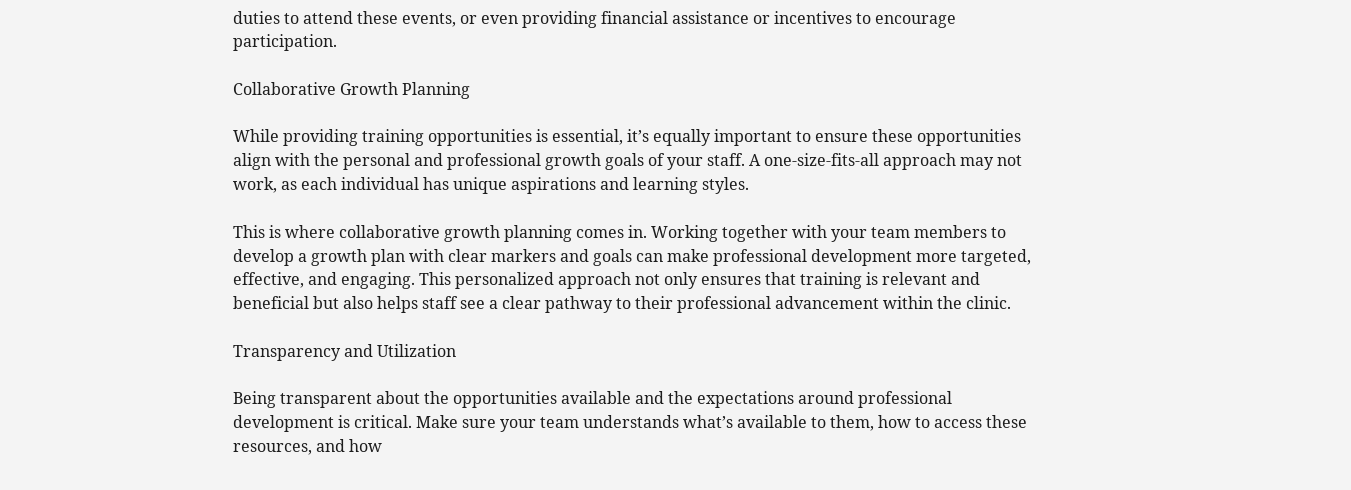duties to attend these events, or even providing financial assistance or incentives to encourage participation.

Collaborative Growth Planning

While providing training opportunities is essential, it’s equally important to ensure these opportunities align with the personal and professional growth goals of your staff. A one-size-fits-all approach may not work, as each individual has unique aspirations and learning styles.

This is where collaborative growth planning comes in. Working together with your team members to develop a growth plan with clear markers and goals can make professional development more targeted, effective, and engaging. This personalized approach not only ensures that training is relevant and beneficial but also helps staff see a clear pathway to their professional advancement within the clinic.

Transparency and Utilization

Being transparent about the opportunities available and the expectations around professional development is critical. Make sure your team understands what’s available to them, how to access these resources, and how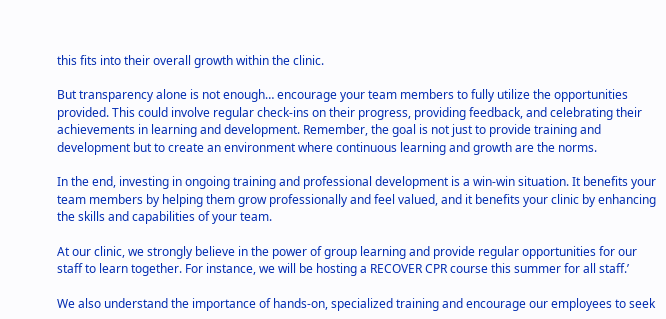this fits into their overall growth within the clinic.

But transparency alone is not enough… encourage your team members to fully utilize the opportunities provided. This could involve regular check-ins on their progress, providing feedback, and celebrating their achievements in learning and development. Remember, the goal is not just to provide training and development but to create an environment where continuous learning and growth are the norms.

In the end, investing in ongoing training and professional development is a win-win situation. It benefits your team members by helping them grow professionally and feel valued, and it benefits your clinic by enhancing the skills and capabilities of your team.

At our clinic, we strongly believe in the power of group learning and provide regular opportunities for our staff to learn together. For instance, we will be hosting a RECOVER CPR course this summer for all staff.’

We also understand the importance of hands-on, specialized training and encourage our employees to seek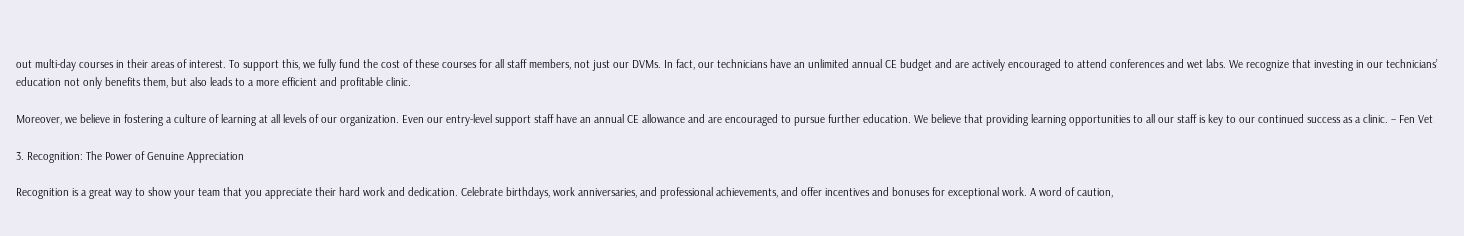out multi-day courses in their areas of interest. To support this, we fully fund the cost of these courses for all staff members, not just our DVMs. In fact, our technicians have an unlimited annual CE budget and are actively encouraged to attend conferences and wet labs. We recognize that investing in our technicians’ education not only benefits them, but also leads to a more efficient and profitable clinic.

Moreover, we believe in fostering a culture of learning at all levels of our organization. Even our entry-level support staff have an annual CE allowance and are encouraged to pursue further education. We believe that providing learning opportunities to all our staff is key to our continued success as a clinic. – Fen Vet

3. Recognition: The Power of Genuine Appreciation

Recognition is a great way to show your team that you appreciate their hard work and dedication. Celebrate birthdays, work anniversaries, and professional achievements, and offer incentives and bonuses for exceptional work. A word of caution,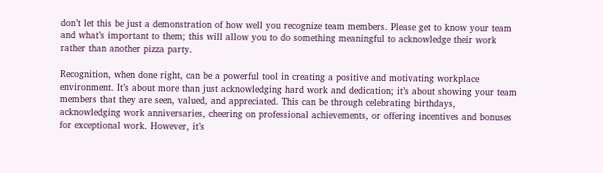don’t let this be just a demonstration of how well you recognize team members. Please get to know your team and what’s important to them; this will allow you to do something meaningful to acknowledge their work rather than another pizza party.

Recognition, when done right, can be a powerful tool in creating a positive and motivating workplace environment. It’s about more than just acknowledging hard work and dedication; it’s about showing your team members that they are seen, valued, and appreciated. This can be through celebrating birthdays, acknowledging work anniversaries, cheering on professional achievements, or offering incentives and bonuses for exceptional work. However, it’s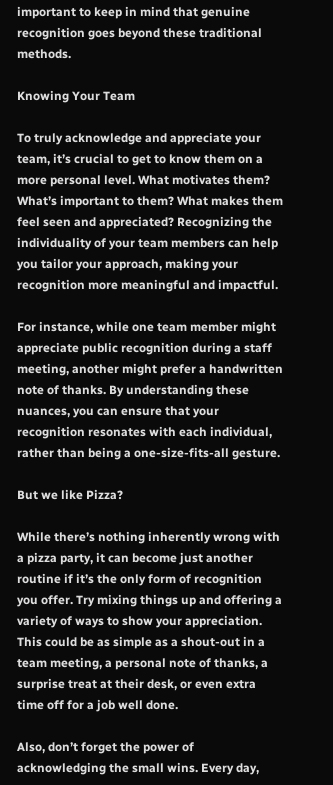important to keep in mind that genuine recognition goes beyond these traditional methods.

Knowing Your Team

To truly acknowledge and appreciate your team, it’s crucial to get to know them on a more personal level. What motivates them? What’s important to them? What makes them feel seen and appreciated? Recognizing the individuality of your team members can help you tailor your approach, making your recognition more meaningful and impactful.

For instance, while one team member might appreciate public recognition during a staff meeting, another might prefer a handwritten note of thanks. By understanding these nuances, you can ensure that your recognition resonates with each individual, rather than being a one-size-fits-all gesture.

But we like Pizza?

While there’s nothing inherently wrong with a pizza party, it can become just another routine if it’s the only form of recognition you offer. Try mixing things up and offering a variety of ways to show your appreciation. This could be as simple as a shout-out in a team meeting, a personal note of thanks, a surprise treat at their desk, or even extra time off for a job well done.

Also, don’t forget the power of acknowledging the small wins. Every day,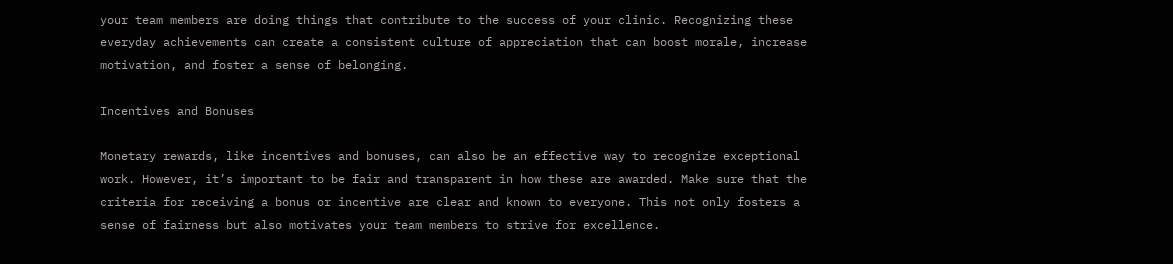your team members are doing things that contribute to the success of your clinic. Recognizing these everyday achievements can create a consistent culture of appreciation that can boost morale, increase motivation, and foster a sense of belonging.

Incentives and Bonuses

Monetary rewards, like incentives and bonuses, can also be an effective way to recognize exceptional work. However, it’s important to be fair and transparent in how these are awarded. Make sure that the criteria for receiving a bonus or incentive are clear and known to everyone. This not only fosters a sense of fairness but also motivates your team members to strive for excellence.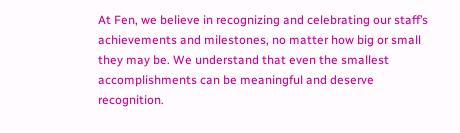At Fen, we believe in recognizing and celebrating our staff’s achievements and milestones, no matter how big or small they may be. We understand that even the smallest accomplishments can be meaningful and deserve recognition.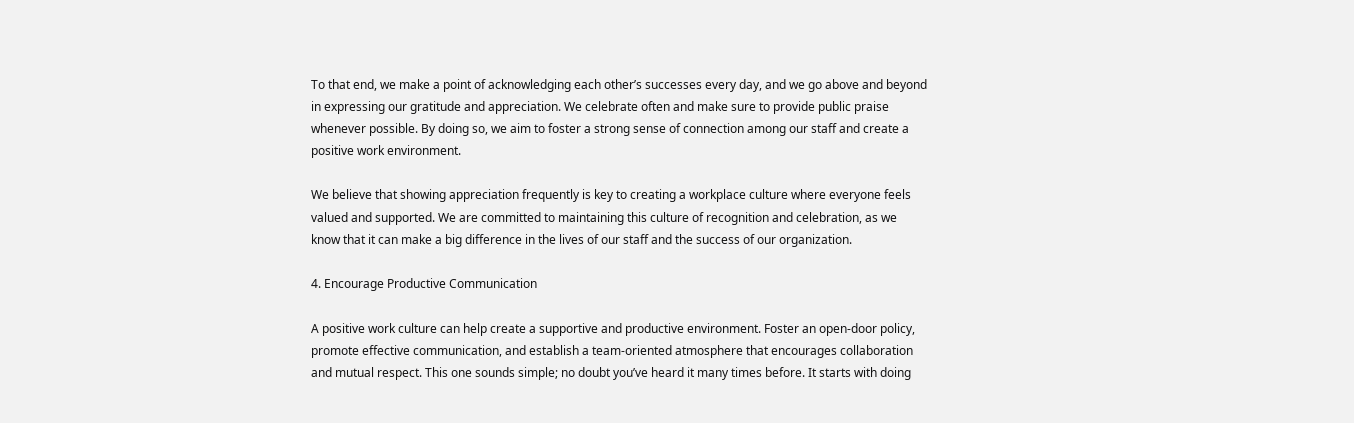To that end, we make a point of acknowledging each other’s successes every day, and we go above and beyond in expressing our gratitude and appreciation. We celebrate often and make sure to provide public praise whenever possible. By doing so, we aim to foster a strong sense of connection among our staff and create a positive work environment.

We believe that showing appreciation frequently is key to creating a workplace culture where everyone feels valued and supported. We are committed to maintaining this culture of recognition and celebration, as we know that it can make a big difference in the lives of our staff and the success of our organization.

4. Encourage Productive Communication

A positive work culture can help create a supportive and productive environment. Foster an open-door policy, promote effective communication, and establish a team-oriented atmosphere that encourages collaboration and mutual respect. This one sounds simple; no doubt you’ve heard it many times before. It starts with doing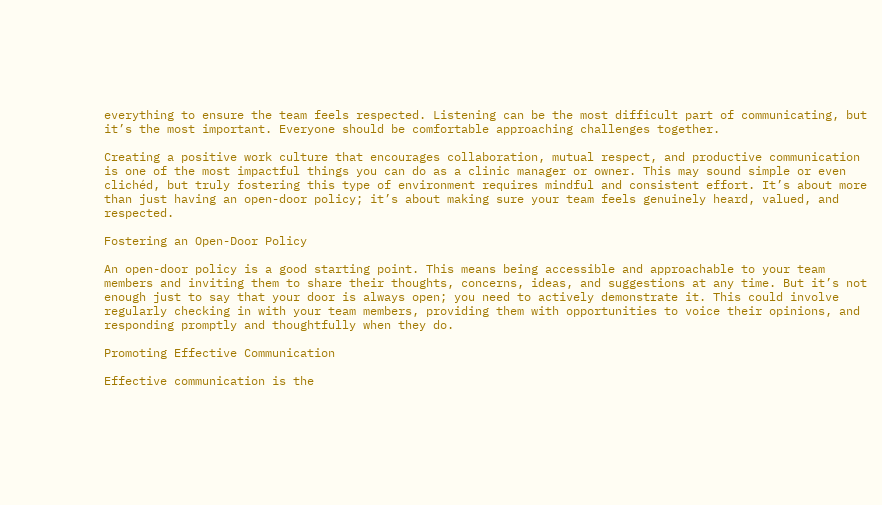everything to ensure the team feels respected. Listening can be the most difficult part of communicating, but it’s the most important. Everyone should be comfortable approaching challenges together.

Creating a positive work culture that encourages collaboration, mutual respect, and productive communication is one of the most impactful things you can do as a clinic manager or owner. This may sound simple or even clichéd, but truly fostering this type of environment requires mindful and consistent effort. It’s about more than just having an open-door policy; it’s about making sure your team feels genuinely heard, valued, and respected.

Fostering an Open-Door Policy

An open-door policy is a good starting point. This means being accessible and approachable to your team members and inviting them to share their thoughts, concerns, ideas, and suggestions at any time. But it’s not enough just to say that your door is always open; you need to actively demonstrate it. This could involve regularly checking in with your team members, providing them with opportunities to voice their opinions, and responding promptly and thoughtfully when they do.

Promoting Effective Communication

Effective communication is the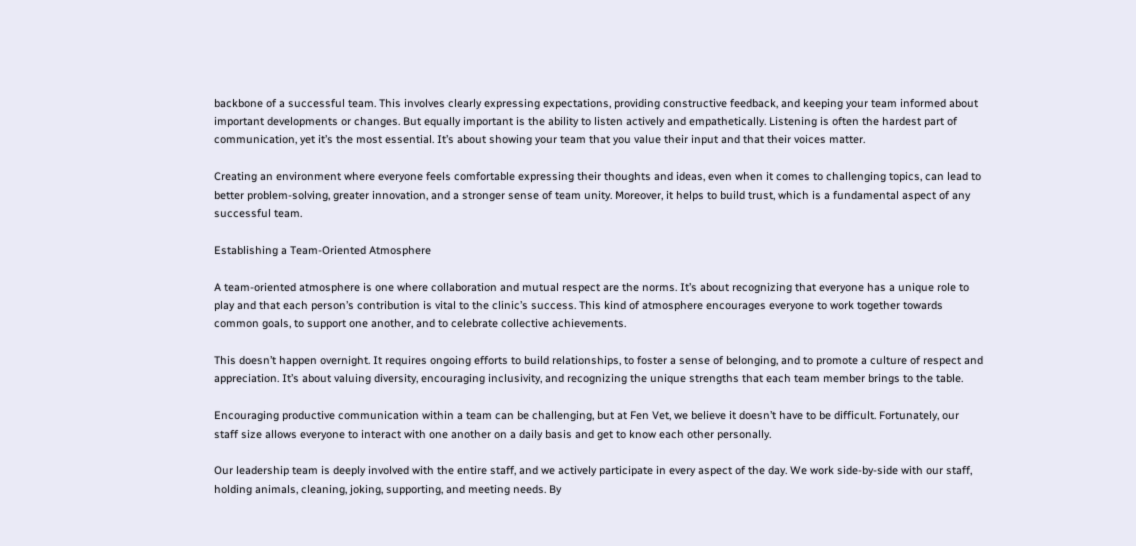backbone of a successful team. This involves clearly expressing expectations, providing constructive feedback, and keeping your team informed about important developments or changes. But equally important is the ability to listen actively and empathetically. Listening is often the hardest part of communication, yet it’s the most essential. It’s about showing your team that you value their input and that their voices matter.

Creating an environment where everyone feels comfortable expressing their thoughts and ideas, even when it comes to challenging topics, can lead to better problem-solving, greater innovation, and a stronger sense of team unity. Moreover, it helps to build trust, which is a fundamental aspect of any successful team.

Establishing a Team-Oriented Atmosphere

A team-oriented atmosphere is one where collaboration and mutual respect are the norms. It’s about recognizing that everyone has a unique role to play and that each person’s contribution is vital to the clinic’s success. This kind of atmosphere encourages everyone to work together towards common goals, to support one another, and to celebrate collective achievements.

This doesn’t happen overnight. It requires ongoing efforts to build relationships, to foster a sense of belonging, and to promote a culture of respect and appreciation. It’s about valuing diversity, encouraging inclusivity, and recognizing the unique strengths that each team member brings to the table.

Encouraging productive communication within a team can be challenging, but at Fen Vet, we believe it doesn’t have to be difficult. Fortunately, our staff size allows everyone to interact with one another on a daily basis and get to know each other personally.

Our leadership team is deeply involved with the entire staff, and we actively participate in every aspect of the day. We work side-by-side with our staff, holding animals, cleaning, joking, supporting, and meeting needs. By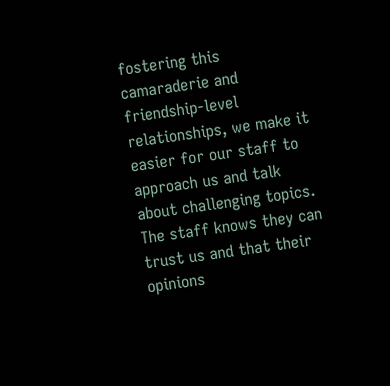fostering this camaraderie and friendship-level relationships, we make it easier for our staff to approach us and talk about challenging topics. The staff knows they can trust us and that their opinions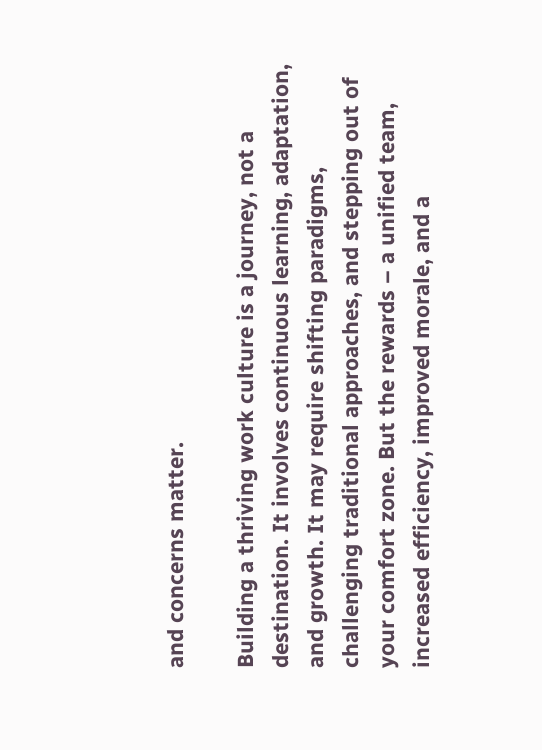and concerns matter.

Building a thriving work culture is a journey, not a destination. It involves continuous learning, adaptation, and growth. It may require shifting paradigms, challenging traditional approaches, and stepping out of your comfort zone. But the rewards – a unified team, increased efficiency, improved morale, and a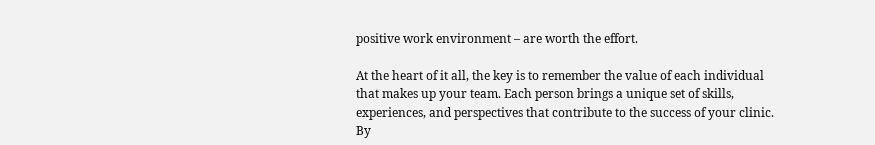positive work environment – are worth the effort.

At the heart of it all, the key is to remember the value of each individual that makes up your team. Each person brings a unique set of skills, experiences, and perspectives that contribute to the success of your clinic. By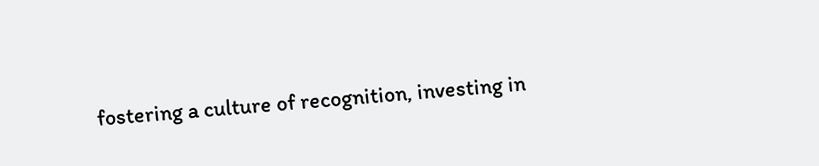fostering a culture of recognition, investing in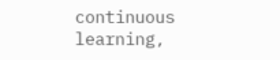continuous learning,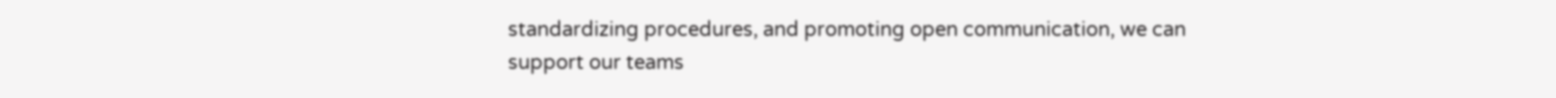standardizing procedures, and promoting open communication, we can support our teams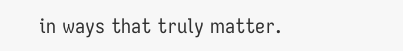in ways that truly matter.